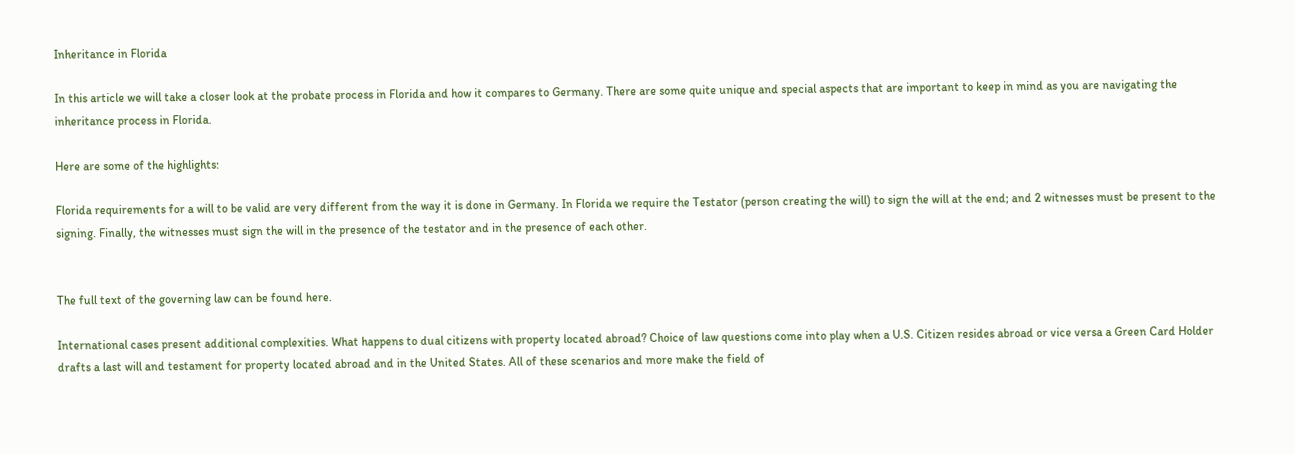Inheritance in Florida

In this article we will take a closer look at the probate process in Florida and how it compares to Germany. There are some quite unique and special aspects that are important to keep in mind as you are navigating the inheritance process in Florida.

Here are some of the highlights:

Florida requirements for a will to be valid are very different from the way it is done in Germany. In Florida we require the Testator (person creating the will) to sign the will at the end; and 2 witnesses must be present to the signing. Finally, the witnesses must sign the will in the presence of the testator and in the presence of each other.


The full text of the governing law can be found here.

International cases present additional complexities. What happens to dual citizens with property located abroad? Choice of law questions come into play when a U.S. Citizen resides abroad or vice versa a Green Card Holder drafts a last will and testament for property located abroad and in the United States. All of these scenarios and more make the field of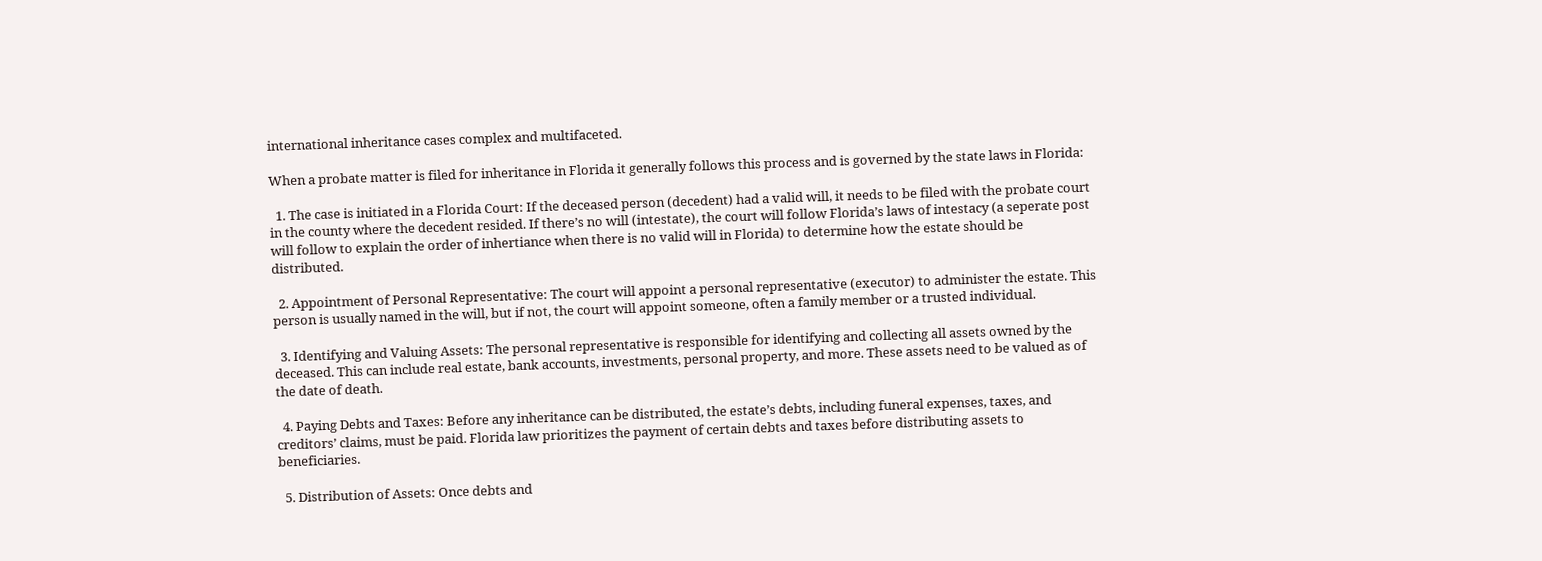international inheritance cases complex and multifaceted.

When a probate matter is filed for inheritance in Florida it generally follows this process and is governed by the state laws in Florida:

  1. The case is initiated in a Florida Court: If the deceased person (decedent) had a valid will, it needs to be filed with the probate court in the county where the decedent resided. If there’s no will (intestate), the court will follow Florida’s laws of intestacy (a seperate post will follow to explain the order of inhertiance when there is no valid will in Florida) to determine how the estate should be distributed.

  2. Appointment of Personal Representative: The court will appoint a personal representative (executor) to administer the estate. This person is usually named in the will, but if not, the court will appoint someone, often a family member or a trusted individual.

  3. Identifying and Valuing Assets: The personal representative is responsible for identifying and collecting all assets owned by the deceased. This can include real estate, bank accounts, investments, personal property, and more. These assets need to be valued as of the date of death.

  4. Paying Debts and Taxes: Before any inheritance can be distributed, the estate’s debts, including funeral expenses, taxes, and creditors’ claims, must be paid. Florida law prioritizes the payment of certain debts and taxes before distributing assets to beneficiaries.

  5. Distribution of Assets: Once debts and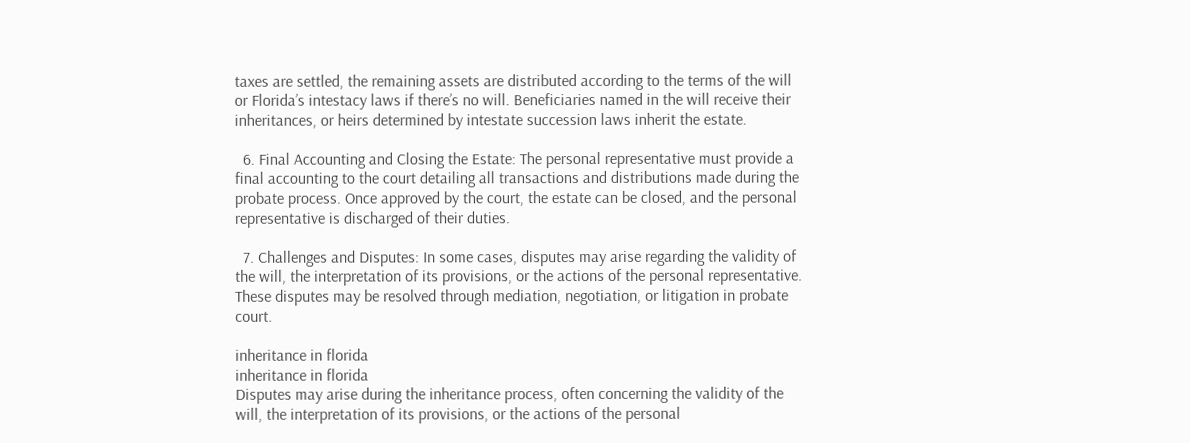taxes are settled, the remaining assets are distributed according to the terms of the will or Florida’s intestacy laws if there’s no will. Beneficiaries named in the will receive their inheritances, or heirs determined by intestate succession laws inherit the estate.

  6. Final Accounting and Closing the Estate: The personal representative must provide a final accounting to the court detailing all transactions and distributions made during the probate process. Once approved by the court, the estate can be closed, and the personal representative is discharged of their duties.

  7. Challenges and Disputes: In some cases, disputes may arise regarding the validity of the will, the interpretation of its provisions, or the actions of the personal representative. These disputes may be resolved through mediation, negotiation, or litigation in probate court.

inheritance in florida
inheritance in florida
Disputes may arise during the inheritance process, often concerning the validity of the will, the interpretation of its provisions, or the actions of the personal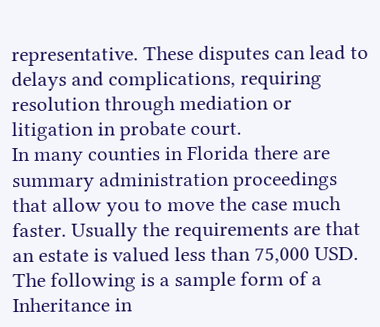representative. These disputes can lead to delays and complications, requiring resolution through mediation or litigation in probate court.
In many counties in Florida there are summary administration proceedings that allow you to move the case much faster. Usually the requirements are that an estate is valued less than 75,000 USD. The following is a sample form of a Inheritance in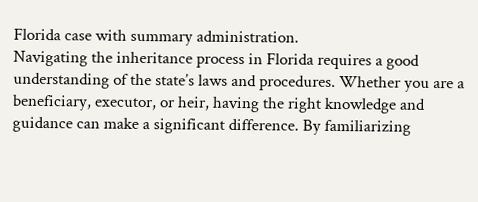Florida case with summary administration.
Navigating the inheritance process in Florida requires a good understanding of the state’s laws and procedures. Whether you are a beneficiary, executor, or heir, having the right knowledge and guidance can make a significant difference. By familiarizing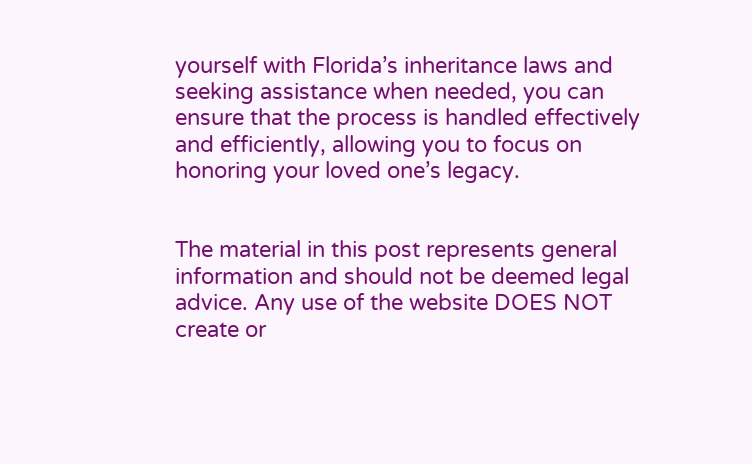yourself with Florida’s inheritance laws and seeking assistance when needed, you can ensure that the process is handled effectively and efficiently, allowing you to focus on honoring your loved one’s legacy.


The material in this post represents general information and should not be deemed legal advice. Any use of the website DOES NOT create or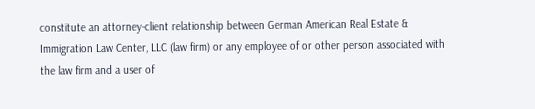constitute an attorney-client relationship between German American Real Estate & Immigration Law Center, LLC (law firm) or any employee of or other person associated with the law firm and a user of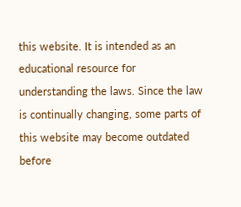this website. It is intended as an educational resource for
understanding the laws. Since the law is continually changing, some parts of this website may become outdated before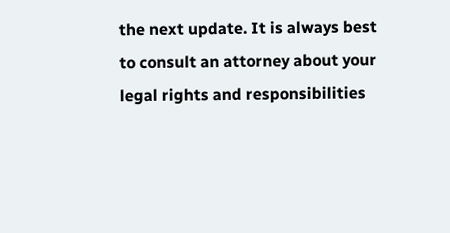the next update. It is always best to consult an attorney about your legal rights and responsibilities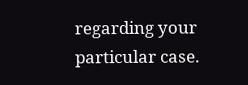regarding your particular case.